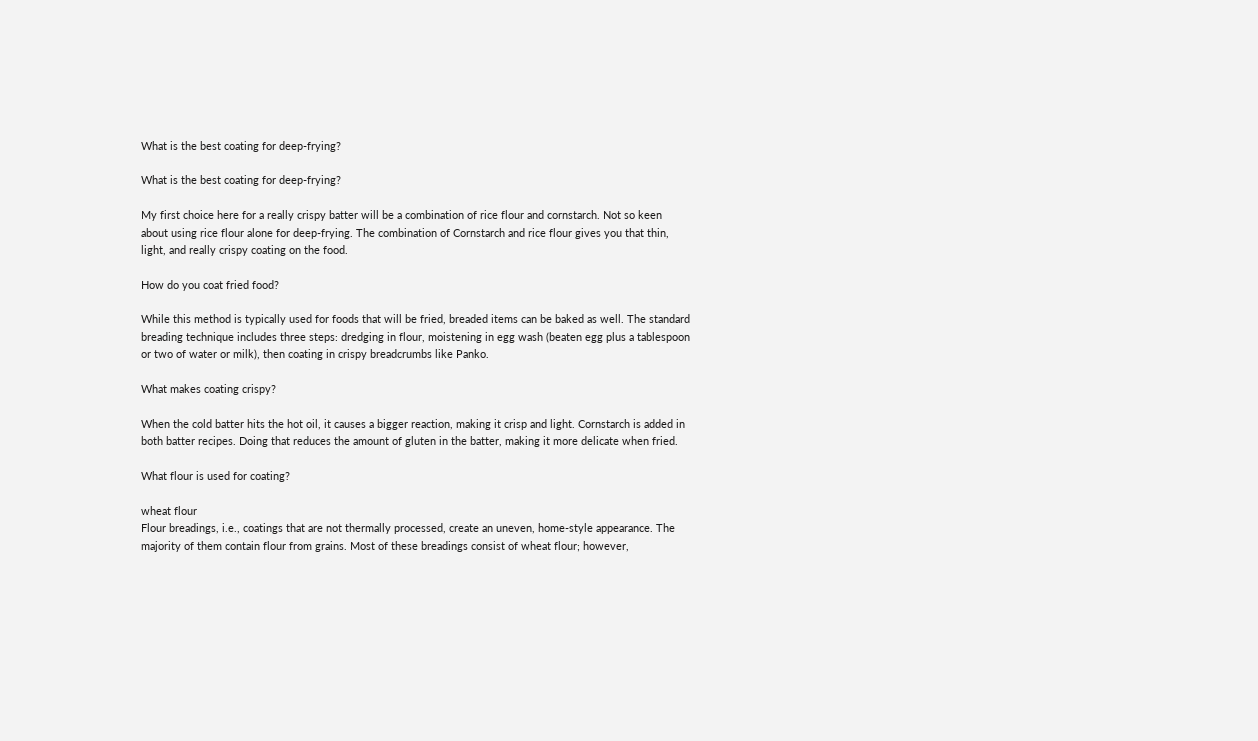What is the best coating for deep-frying?

What is the best coating for deep-frying?

My first choice here for a really crispy batter will be a combination of rice flour and cornstarch. Not so keen about using rice flour alone for deep-frying. The combination of Cornstarch and rice flour gives you that thin, light, and really crispy coating on the food.

How do you coat fried food?

While this method is typically used for foods that will be fried, breaded items can be baked as well. The standard breading technique includes three steps: dredging in flour, moistening in egg wash (beaten egg plus a tablespoon or two of water or milk), then coating in crispy breadcrumbs like Panko.

What makes coating crispy?

When the cold batter hits the hot oil, it causes a bigger reaction, making it crisp and light. Cornstarch is added in both batter recipes. Doing that reduces the amount of gluten in the batter, making it more delicate when fried.

What flour is used for coating?

wheat flour
Flour breadings, i.e., coatings that are not thermally processed, create an uneven, home-style appearance. The majority of them contain flour from grains. Most of these breadings consist of wheat flour; however,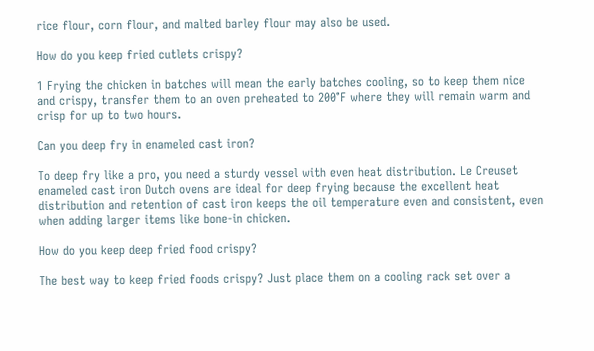rice flour, corn flour, and malted barley flour may also be used.

How do you keep fried cutlets crispy?

1 Frying the chicken in batches will mean the early batches cooling, so to keep them nice and crispy, transfer them to an oven preheated to 200°F where they will remain warm and crisp for up to two hours.

Can you deep fry in enameled cast iron?

To deep fry like a pro, you need a sturdy vessel with even heat distribution. Le Creuset enameled cast iron Dutch ovens are ideal for deep frying because the excellent heat distribution and retention of cast iron keeps the oil temperature even and consistent, even when adding larger items like bone-in chicken.

How do you keep deep fried food crispy?

The best way to keep fried foods crispy? Just place them on a cooling rack set over a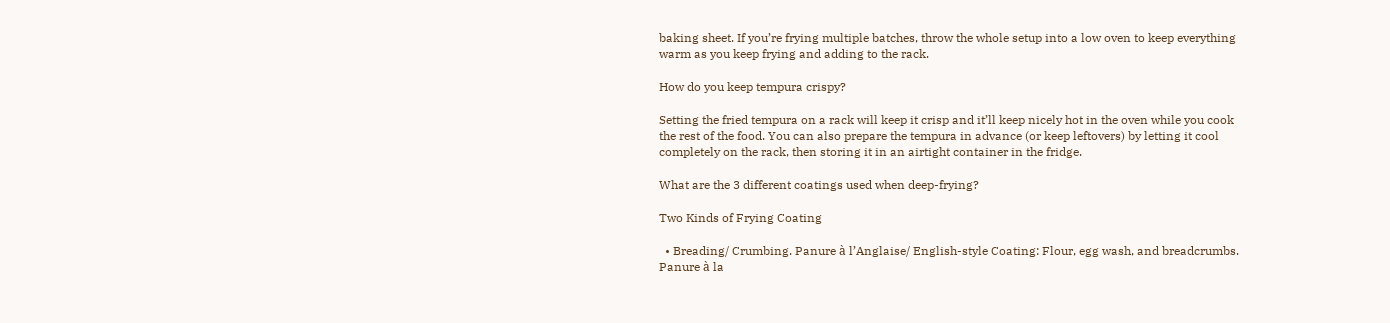baking sheet. If you’re frying multiple batches, throw the whole setup into a low oven to keep everything warm as you keep frying and adding to the rack.

How do you keep tempura crispy?

Setting the fried tempura on a rack will keep it crisp and it’ll keep nicely hot in the oven while you cook the rest of the food. You can also prepare the tempura in advance (or keep leftovers) by letting it cool completely on the rack, then storing it in an airtight container in the fridge.

What are the 3 different coatings used when deep-frying?

Two Kinds of Frying Coating

  • Breading/ Crumbing. Panure à l’Anglaise/ English-style Coating: Flour, egg wash, and breadcrumbs. Panure à la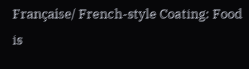Française/ French-style Coating: Food is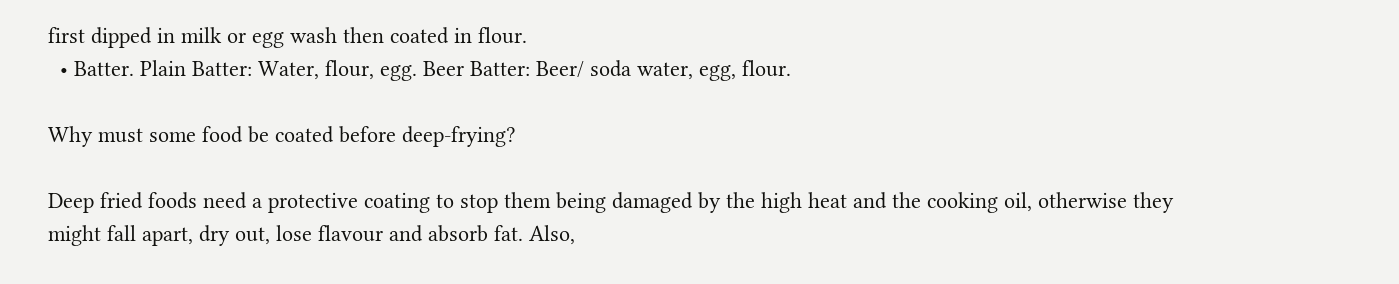first dipped in milk or egg wash then coated in flour.
  • Batter. Plain Batter: Water, flour, egg. Beer Batter: Beer/ soda water, egg, flour.

Why must some food be coated before deep-frying?

Deep fried foods need a protective coating to stop them being damaged by the high heat and the cooking oil, otherwise they might fall apart, dry out, lose flavour and absorb fat. Also,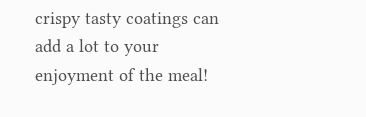crispy tasty coatings can add a lot to your enjoyment of the meal!